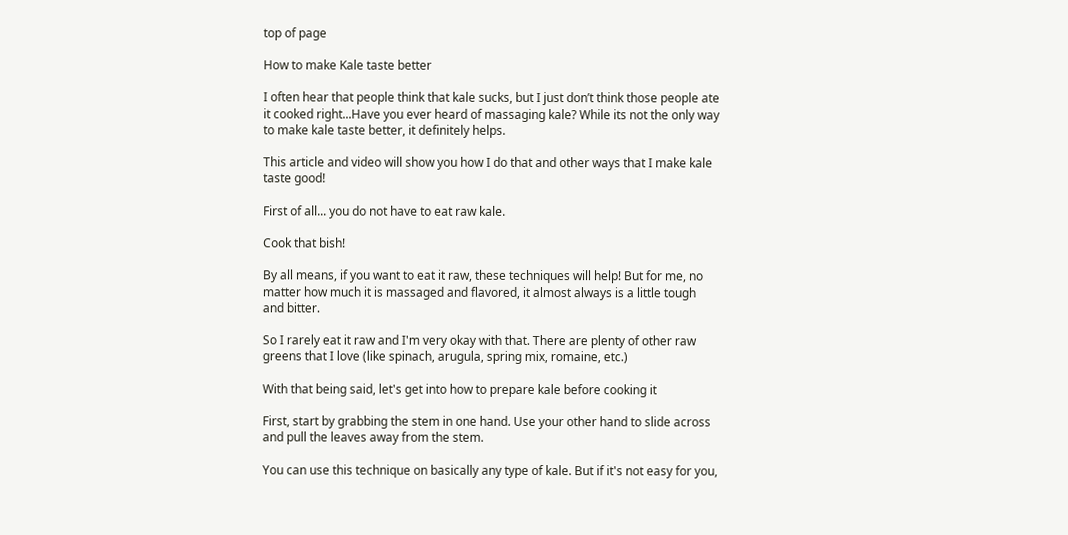top of page

How to make Kale taste better

I often hear that people think that kale sucks, but I just don’t think those people ate it cooked right...Have you ever heard of massaging kale? While its not the only way to make kale taste better, it definitely helps.

This article and video will show you how I do that and other ways that I make kale taste good!

First of all... you do not have to eat raw kale.

Cook that bish!

By all means, if you want to eat it raw, these techniques will help! But for me, no matter how much it is massaged and flavored, it almost always is a little tough and bitter.

So I rarely eat it raw and I'm very okay with that. There are plenty of other raw greens that I love (like spinach, arugula, spring mix, romaine, etc.)

With that being said, let's get into how to prepare kale before cooking it

First, start by grabbing the stem in one hand. Use your other hand to slide across and pull the leaves away from the stem.

You can use this technique on basically any type of kale. But if it's not easy for you,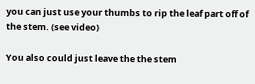you can just use your thumbs to rip the leaf part off of the stem. (see video)

You also could just leave the the stem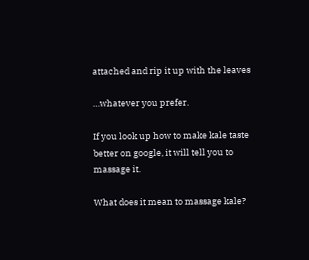attached and rip it up with the leaves

…whatever you prefer.

If you look up how to make kale taste better on google, it will tell you to massage it.

What does it mean to massage kale?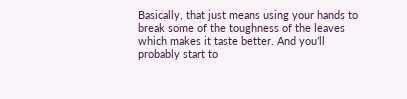Basically, that just means using your hands to break some of the toughness of the leaves which makes it taste better. And you’ll probably start to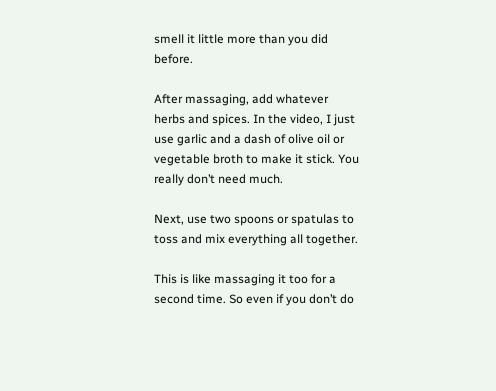smell it little more than you did before.

After massaging, add whatever herbs and spices. In the video, I just use garlic and a dash of olive oil or vegetable broth to make it stick. You really don’t need much.

Next, use two spoons or spatulas to toss and mix everything all together.

This is like massaging it too for a second time. So even if you don’t do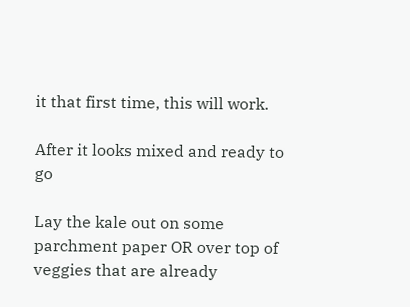it that first time, this will work.

After it looks mixed and ready to go

Lay the kale out on some parchment paper OR over top of veggies that are already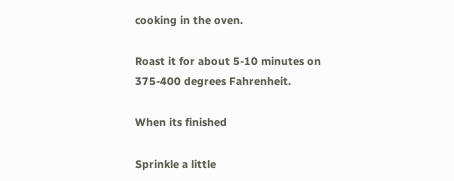cooking in the oven.

Roast it for about 5-10 minutes on 375-400 degrees Fahrenheit.

When its finished

Sprinkle a little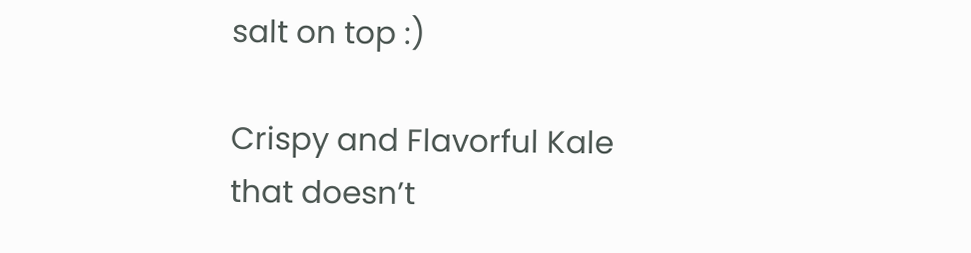salt on top :)

Crispy and Flavorful Kale that doesn’t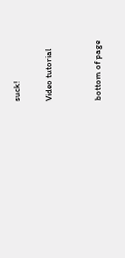suck!

Video tutorial


bottom of page